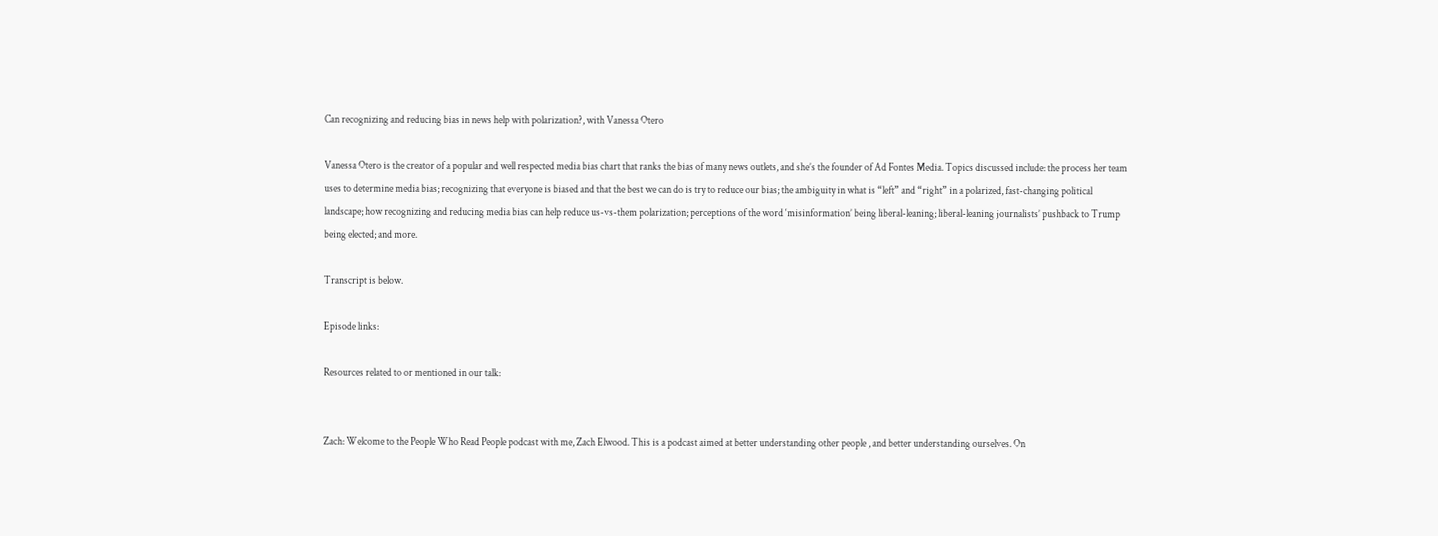Can recognizing and reducing bias in news help with polarization?, with Vanessa Otero

Vanessa Otero is the creator of a popular and well respected media bias chart that ranks the bias of many news outlets, and she’s the founder of Ad Fontes Media. Topics discussed include: the process her team uses to determine media bias; recognizing that everyone is biased and that the best we can do is try to reduce our bias; the ambiguity in what is “left” and “right” in a polarized, fast-changing political landscape; how recognizing and reducing media bias can help reduce us-vs-them polarization; perceptions of the word ‘misinformation’ being liberal-leaning; liberal-leaning journalists’ pushback to Trump being elected; and more.

Transcript is below.

Episode links:

Resources related to or mentioned in our talk:


Zach: Welcome to the People Who Read People podcast with me, Zach Elwood. This is a podcast aimed at better understanding other people , and better understanding ourselves. On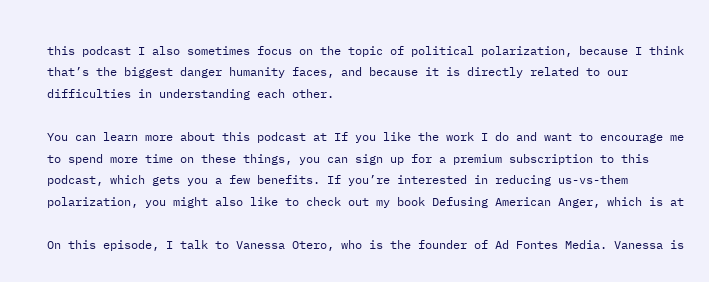this podcast I also sometimes focus on the topic of political polarization, because I think that’s the biggest danger humanity faces, and because it is directly related to our difficulties in understanding each other.

You can learn more about this podcast at If you like the work I do and want to encourage me to spend more time on these things, you can sign up for a premium subscription to this podcast, which gets you a few benefits. If you’re interested in reducing us-vs-them polarization, you might also like to check out my book Defusing American Anger, which is at

On this episode, I talk to Vanessa Otero, who is the founder of Ad Fontes Media. Vanessa is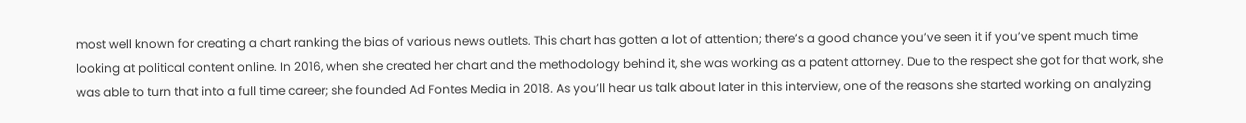most well known for creating a chart ranking the bias of various news outlets. This chart has gotten a lot of attention; there’s a good chance you’ve seen it if you’ve spent much time looking at political content online. In 2016, when she created her chart and the methodology behind it, she was working as a patent attorney. Due to the respect she got for that work, she was able to turn that into a full time career; she founded Ad Fontes Media in 2018. As you’ll hear us talk about later in this interview, one of the reasons she started working on analyzing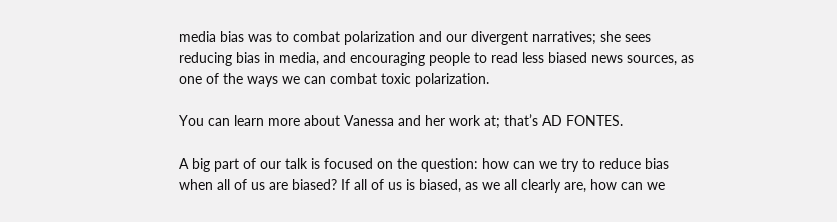media bias was to combat polarization and our divergent narratives; she sees reducing bias in media, and encouraging people to read less biased news sources, as one of the ways we can combat toxic polarization.

You can learn more about Vanessa and her work at; that’s AD FONTES.

A big part of our talk is focused on the question: how can we try to reduce bias when all of us are biased? If all of us is biased, as we all clearly are, how can we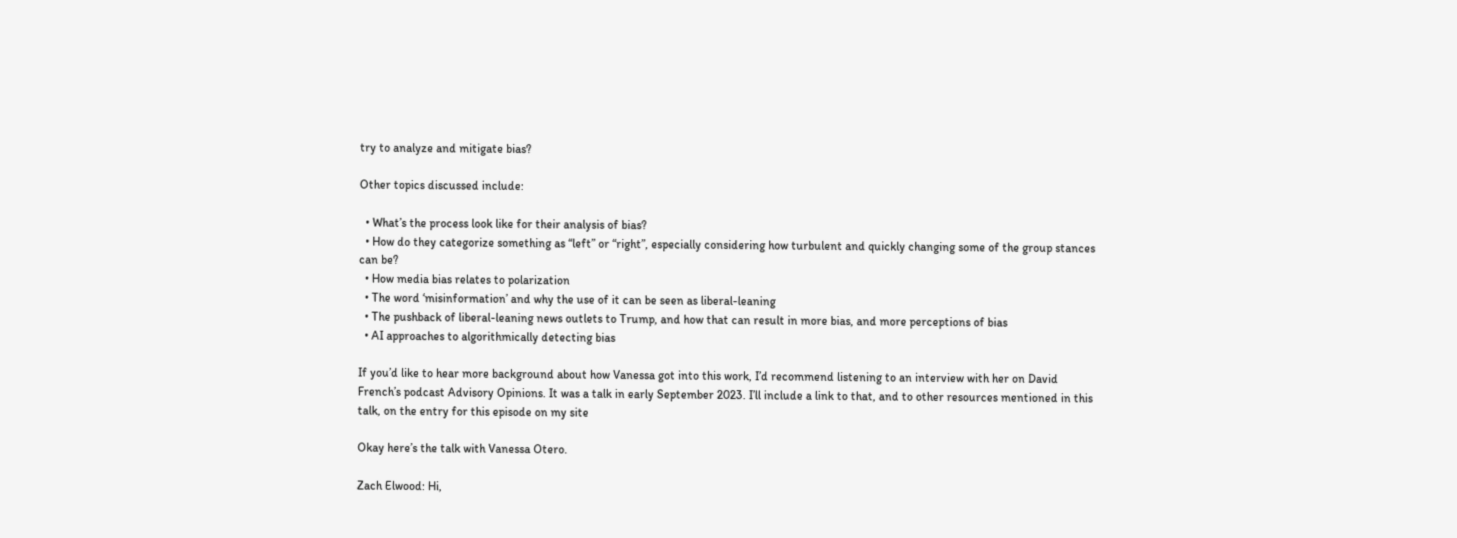try to analyze and mitigate bias?

Other topics discussed include:

  • What’s the process look like for their analysis of bias?
  • How do they categorize something as “left” or “right”, especially considering how turbulent and quickly changing some of the group stances can be?
  • How media bias relates to polarization
  • The word ‘misinformation’ and why the use of it can be seen as liberal-leaning
  • The pushback of liberal-leaning news outlets to Trump, and how that can result in more bias, and more perceptions of bias
  • AI approaches to algorithmically detecting bias

If you’d like to hear more background about how Vanessa got into this work, I’d recommend listening to an interview with her on David French’s podcast Advisory Opinions. It was a talk in early September 2023. I’ll include a link to that, and to other resources mentioned in this talk, on the entry for this episode on my site

Okay here’s the talk with Vanessa Otero.

Zach Elwood: Hi,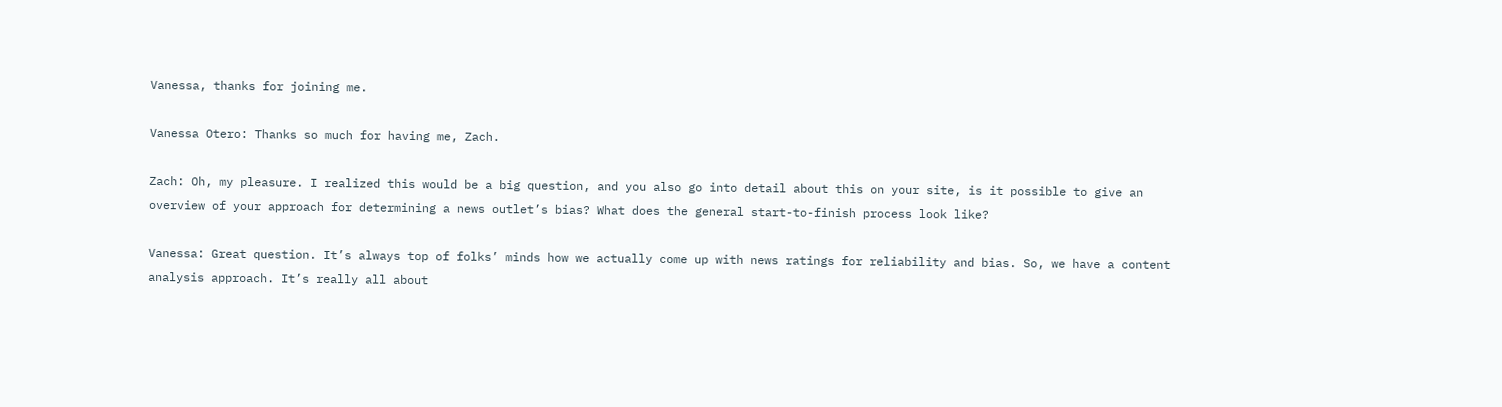Vanessa, thanks for joining me.

Vanessa Otero: Thanks so much for having me, Zach.

Zach: Oh, my pleasure. I realized this would be a big question, and you also go into detail about this on your site, is it possible to give an overview of your approach for determining a news outlet’s bias? What does the general start-to-finish process look like?

Vanessa: Great question. It’s always top of folks’ minds how we actually come up with news ratings for reliability and bias. So, we have a content analysis approach. It’s really all about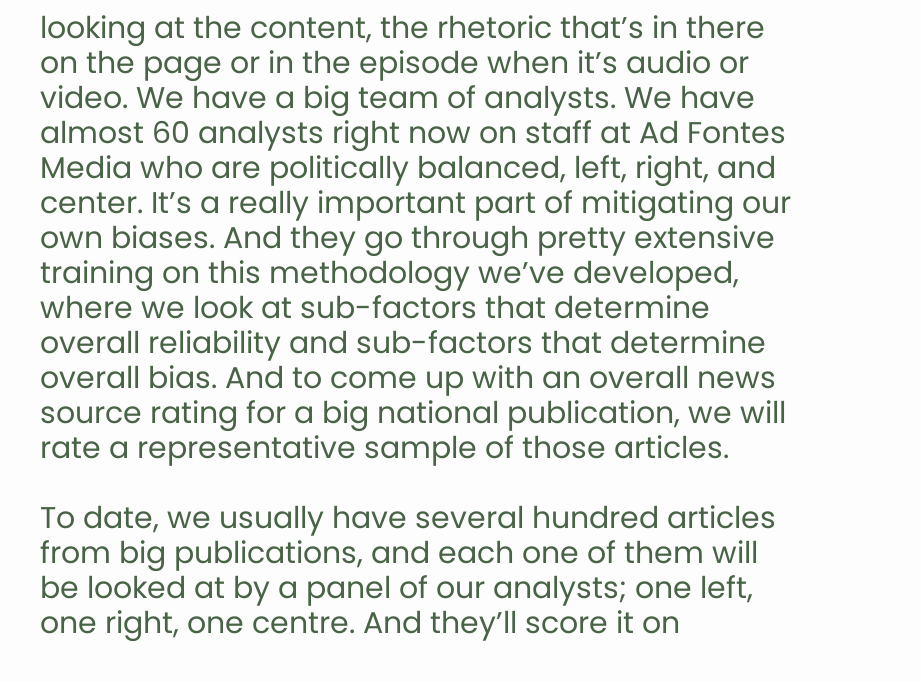looking at the content, the rhetoric that’s in there on the page or in the episode when it’s audio or video. We have a big team of analysts. We have almost 60 analysts right now on staff at Ad Fontes Media who are politically balanced, left, right, and center. It’s a really important part of mitigating our own biases. And they go through pretty extensive training on this methodology we’ve developed, where we look at sub-factors that determine overall reliability and sub-factors that determine overall bias. And to come up with an overall news source rating for a big national publication, we will rate a representative sample of those articles.

To date, we usually have several hundred articles from big publications, and each one of them will be looked at by a panel of our analysts; one left, one right, one centre. And they’ll score it on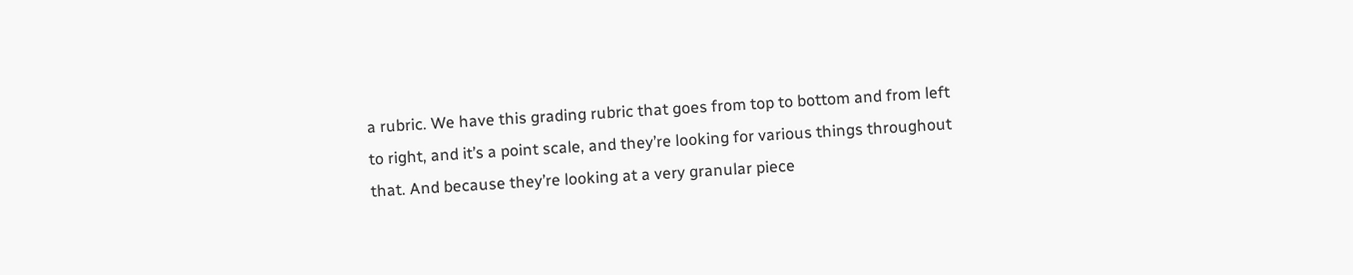a rubric. We have this grading rubric that goes from top to bottom and from left to right, and it’s a point scale, and they’re looking for various things throughout that. And because they’re looking at a very granular piece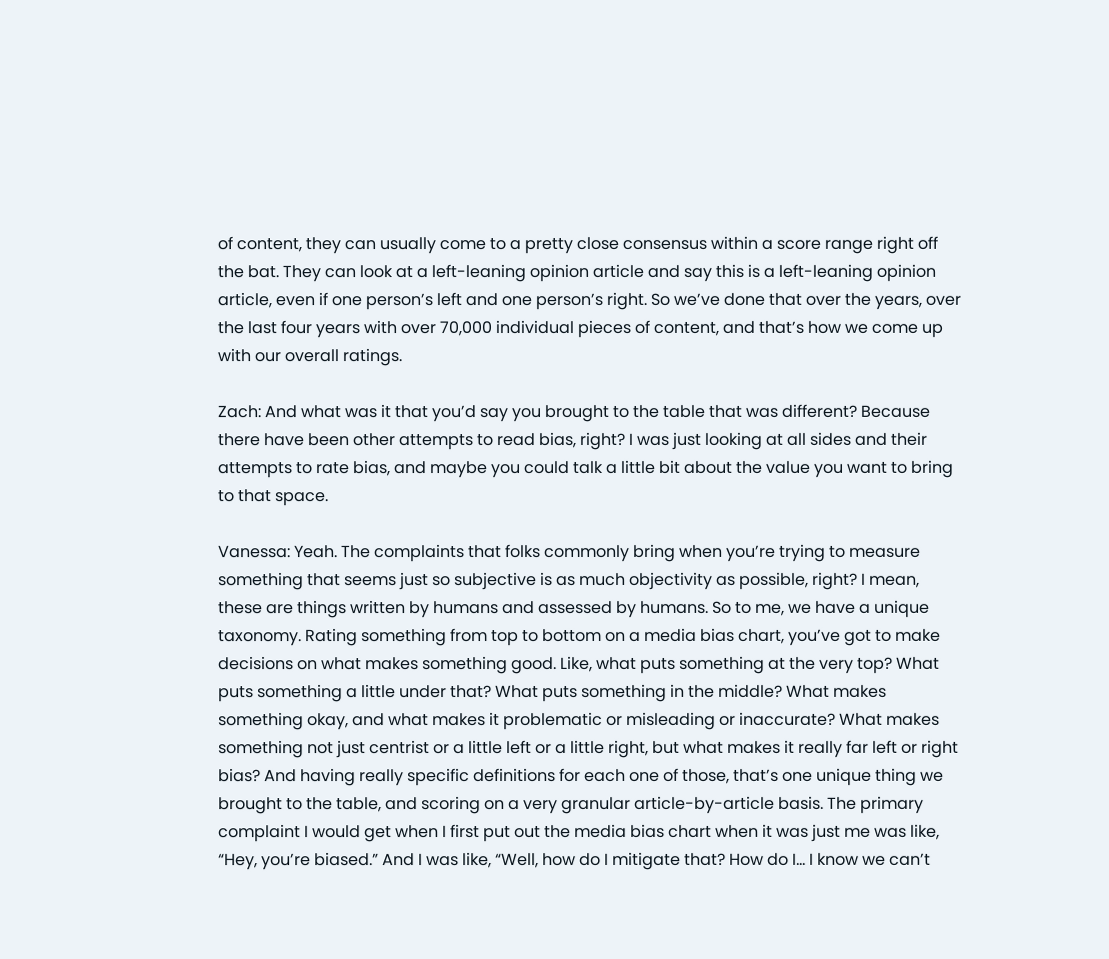of content, they can usually come to a pretty close consensus within a score range right off the bat. They can look at a left-leaning opinion article and say this is a left-leaning opinion article, even if one person’s left and one person’s right. So we’ve done that over the years, over the last four years with over 70,000 individual pieces of content, and that’s how we come up with our overall ratings.

Zach: And what was it that you’d say you brought to the table that was different? Because there have been other attempts to read bias, right? I was just looking at all sides and their attempts to rate bias, and maybe you could talk a little bit about the value you want to bring to that space.

Vanessa: Yeah. The complaints that folks commonly bring when you’re trying to measure something that seems just so subjective is as much objectivity as possible, right? I mean, these are things written by humans and assessed by humans. So to me, we have a unique taxonomy. Rating something from top to bottom on a media bias chart, you’ve got to make decisions on what makes something good. Like, what puts something at the very top? What puts something a little under that? What puts something in the middle? What makes something okay, and what makes it problematic or misleading or inaccurate? What makes something not just centrist or a little left or a little right, but what makes it really far left or right bias? And having really specific definitions for each one of those, that’s one unique thing we brought to the table, and scoring on a very granular article-by-article basis. The primary complaint I would get when I first put out the media bias chart when it was just me was like, “Hey, you’re biased.” And I was like, “Well, how do I mitigate that? How do I… I know we can’t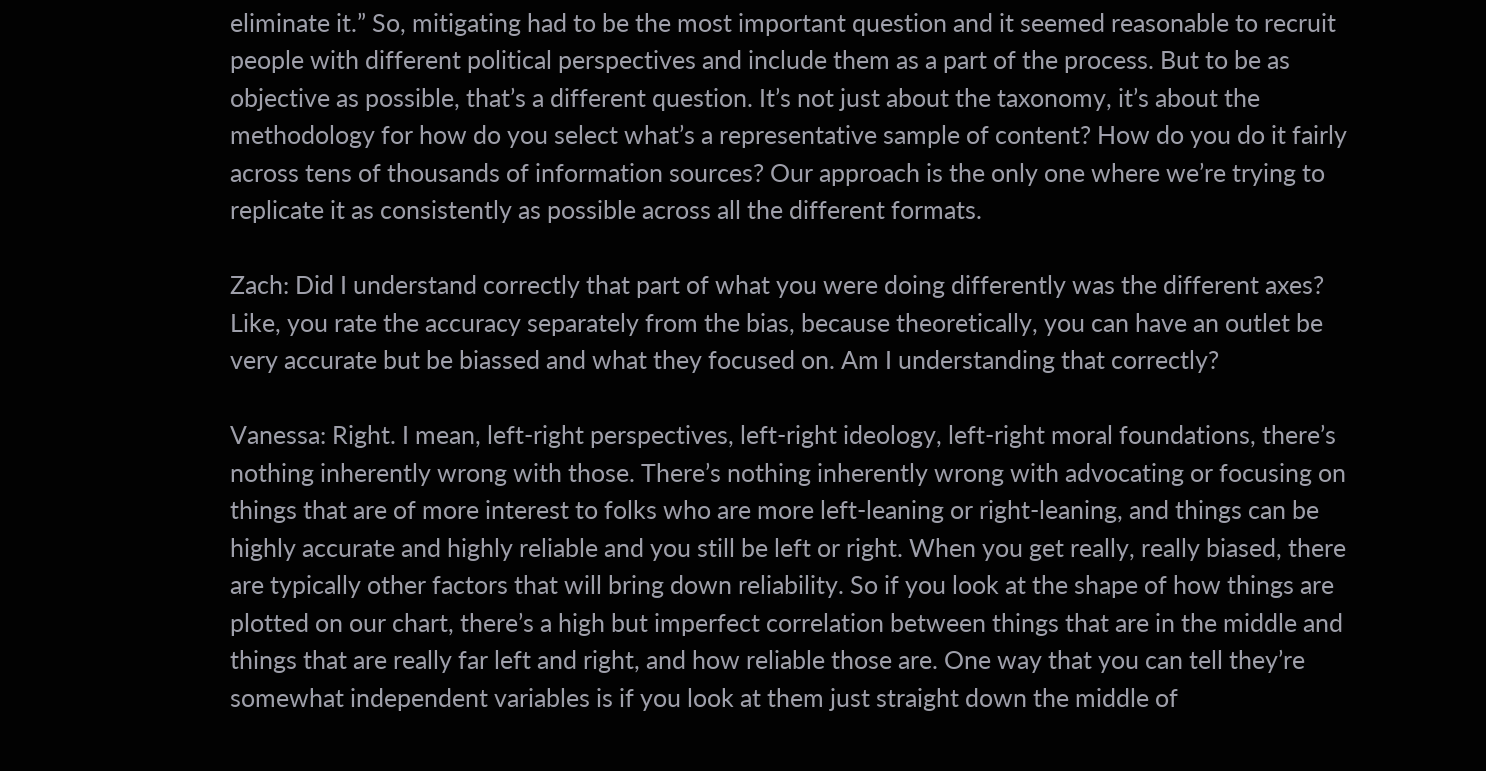eliminate it.” So, mitigating had to be the most important question and it seemed reasonable to recruit people with different political perspectives and include them as a part of the process. But to be as objective as possible, that’s a different question. It’s not just about the taxonomy, it’s about the methodology for how do you select what’s a representative sample of content? How do you do it fairly across tens of thousands of information sources? Our approach is the only one where we’re trying to replicate it as consistently as possible across all the different formats.

Zach: Did I understand correctly that part of what you were doing differently was the different axes? Like, you rate the accuracy separately from the bias, because theoretically, you can have an outlet be very accurate but be biassed and what they focused on. Am I understanding that correctly?

Vanessa: Right. I mean, left-right perspectives, left-right ideology, left-right moral foundations, there’s nothing inherently wrong with those. There’s nothing inherently wrong with advocating or focusing on things that are of more interest to folks who are more left-leaning or right-leaning, and things can be highly accurate and highly reliable and you still be left or right. When you get really, really biased, there are typically other factors that will bring down reliability. So if you look at the shape of how things are plotted on our chart, there’s a high but imperfect correlation between things that are in the middle and things that are really far left and right, and how reliable those are. One way that you can tell they’re somewhat independent variables is if you look at them just straight down the middle of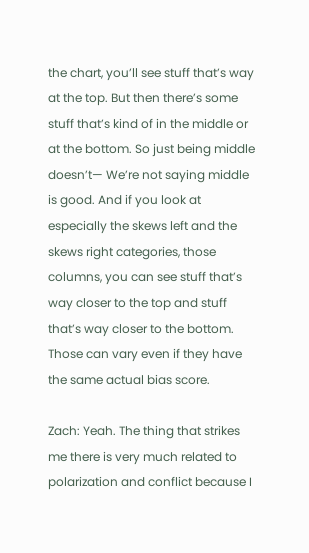the chart, you’ll see stuff that’s way at the top. But then there’s some stuff that’s kind of in the middle or at the bottom. So just being middle doesn’t— We’re not saying middle is good. And if you look at especially the skews left and the skews right categories, those columns, you can see stuff that’s way closer to the top and stuff that’s way closer to the bottom. Those can vary even if they have the same actual bias score.

Zach: Yeah. The thing that strikes me there is very much related to polarization and conflict because I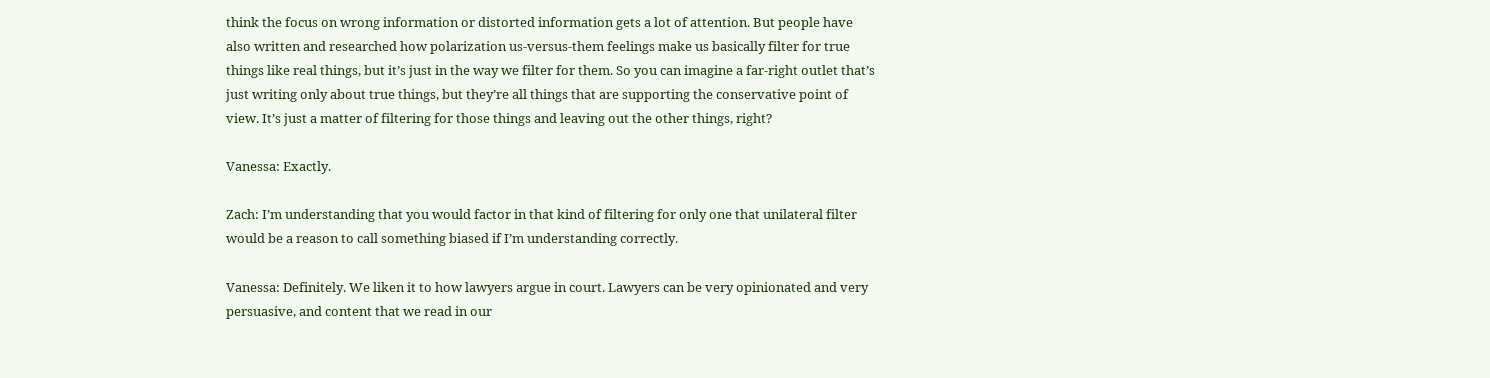think the focus on wrong information or distorted information gets a lot of attention. But people have also written and researched how polarization us-versus-them feelings make us basically filter for true things like real things, but it’s just in the way we filter for them. So you can imagine a far-right outlet that’s just writing only about true things, but they’re all things that are supporting the conservative point of view. It’s just a matter of filtering for those things and leaving out the other things, right?

Vanessa: Exactly.

Zach: I’m understanding that you would factor in that kind of filtering for only one that unilateral filter would be a reason to call something biased if I’m understanding correctly.

Vanessa: Definitely. We liken it to how lawyers argue in court. Lawyers can be very opinionated and very persuasive, and content that we read in our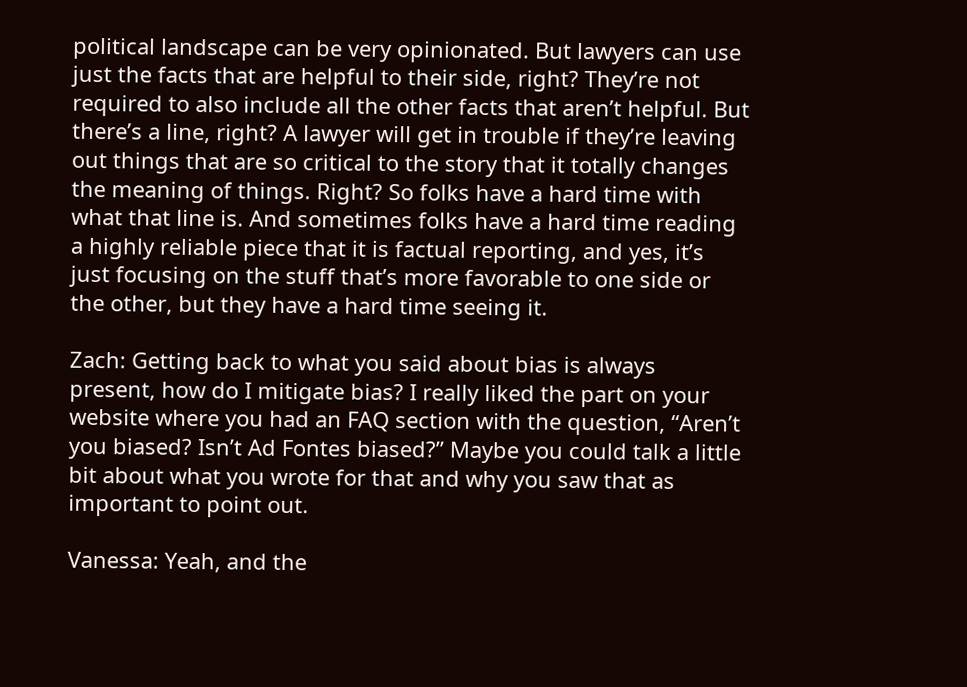political landscape can be very opinionated. But lawyers can use just the facts that are helpful to their side, right? They’re not required to also include all the other facts that aren’t helpful. But there’s a line, right? A lawyer will get in trouble if they’re leaving out things that are so critical to the story that it totally changes the meaning of things. Right? So folks have a hard time with what that line is. And sometimes folks have a hard time reading a highly reliable piece that it is factual reporting, and yes, it’s just focusing on the stuff that’s more favorable to one side or the other, but they have a hard time seeing it.

Zach: Getting back to what you said about bias is always present, how do I mitigate bias? I really liked the part on your website where you had an FAQ section with the question, “Aren’t you biased? Isn’t Ad Fontes biased?” Maybe you could talk a little bit about what you wrote for that and why you saw that as important to point out.

Vanessa: Yeah, and the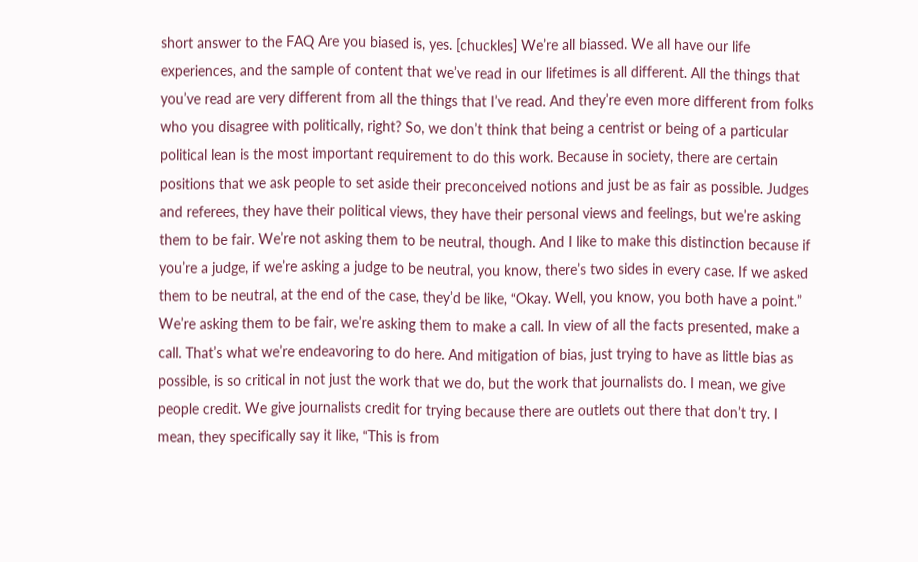short answer to the FAQ Are you biased is, yes. [chuckles] We’re all biassed. We all have our life experiences, and the sample of content that we’ve read in our lifetimes is all different. All the things that you’ve read are very different from all the things that I’ve read. And they’re even more different from folks who you disagree with politically, right? So, we don’t think that being a centrist or being of a particular political lean is the most important requirement to do this work. Because in society, there are certain positions that we ask people to set aside their preconceived notions and just be as fair as possible. Judges and referees, they have their political views, they have their personal views and feelings, but we’re asking them to be fair. We’re not asking them to be neutral, though. And I like to make this distinction because if you’re a judge, if we’re asking a judge to be neutral, you know, there’s two sides in every case. If we asked them to be neutral, at the end of the case, they’d be like, “Okay. Well, you know, you both have a point.” We’re asking them to be fair, we’re asking them to make a call. In view of all the facts presented, make a call. That’s what we’re endeavoring to do here. And mitigation of bias, just trying to have as little bias as possible, is so critical in not just the work that we do, but the work that journalists do. I mean, we give people credit. We give journalists credit for trying because there are outlets out there that don’t try. I mean, they specifically say it like, “This is from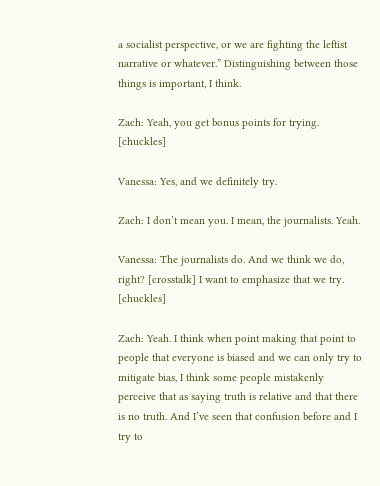a socialist perspective, or we are fighting the leftist narrative or whatever.” Distinguishing between those things is important, I think.

Zach: Yeah, you get bonus points for trying. [chuckles]

Vanessa: Yes, and we definitely try.

Zach: I don’t mean you. I mean, the journalists. Yeah.

Vanessa: The journalists do. And we think we do, right? [crosstalk] I want to emphasize that we try. [chuckles]

Zach: Yeah. I think when point making that point to people that everyone is biased and we can only try to mitigate bias, I think some people mistakenly perceive that as saying truth is relative and that there is no truth. And I’ve seen that confusion before and I try to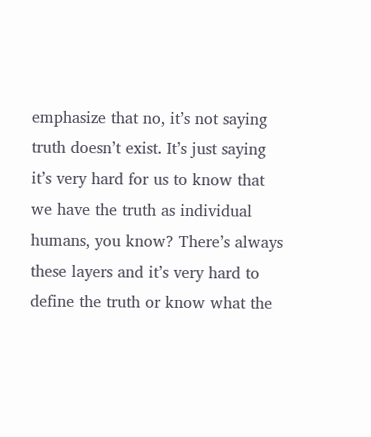emphasize that no, it’s not saying truth doesn’t exist. It’s just saying it’s very hard for us to know that we have the truth as individual humans, you know? There’s always these layers and it’s very hard to define the truth or know what the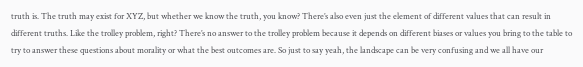truth is. The truth may exist for XYZ, but whether we know the truth, you know? There’s also even just the element of different values that can result in different truths. Like the trolley problem, right? There’s no answer to the trolley problem because it depends on different biases or values you bring to the table to try to answer these questions about morality or what the best outcomes are. So just to say yeah, the landscape can be very confusing and we all have our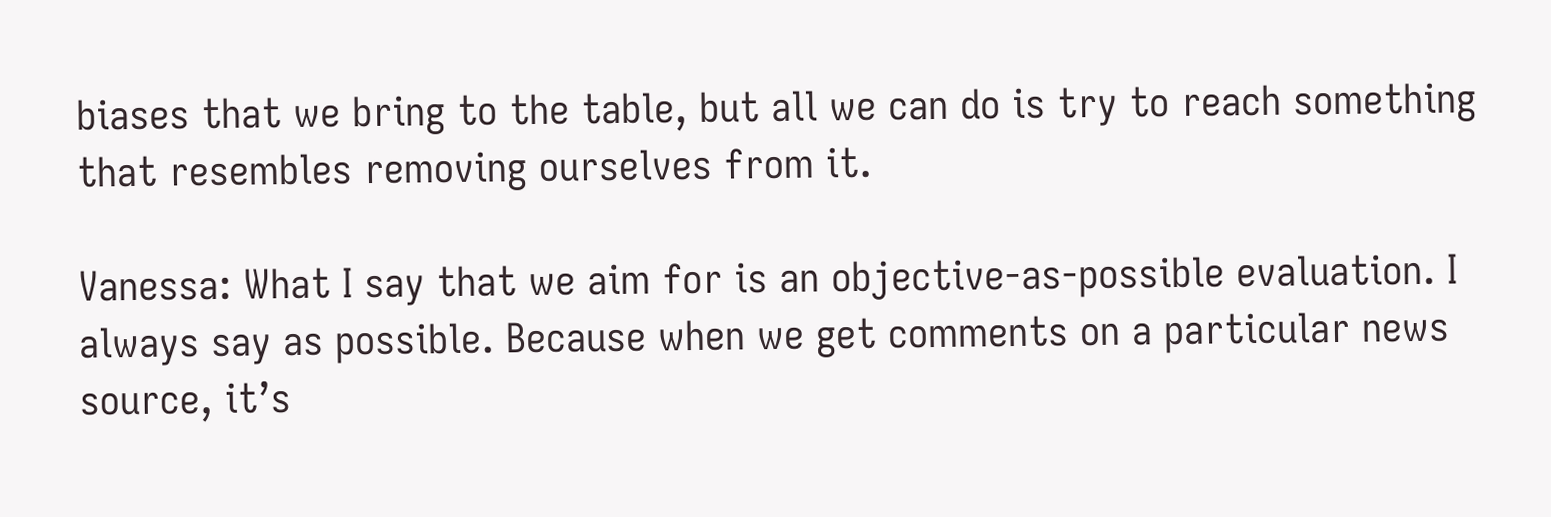biases that we bring to the table, but all we can do is try to reach something that resembles removing ourselves from it.

Vanessa: What I say that we aim for is an objective-as-possible evaluation. I always say as possible. Because when we get comments on a particular news source, it’s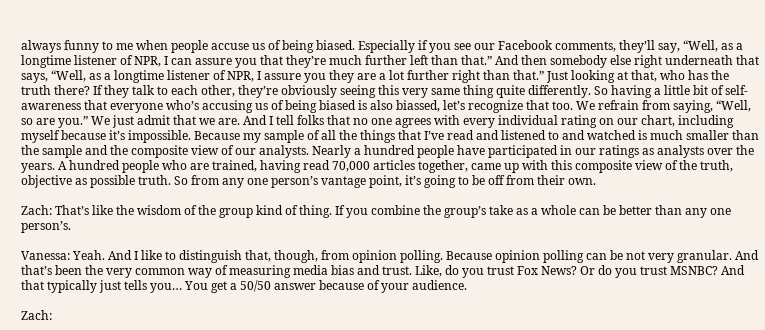always funny to me when people accuse us of being biased. Especially if you see our Facebook comments, they’ll say, “Well, as a longtime listener of NPR, I can assure you that they’re much further left than that.” And then somebody else right underneath that says, “Well, as a longtime listener of NPR, I assure you they are a lot further right than that.” Just looking at that, who has the truth there? If they talk to each other, they’re obviously seeing this very same thing quite differently. So having a little bit of self-awareness that everyone who’s accusing us of being biased is also biassed, let’s recognize that too. We refrain from saying, “Well, so are you.” We just admit that we are. And I tell folks that no one agrees with every individual rating on our chart, including myself because it’s impossible. Because my sample of all the things that I’ve read and listened to and watched is much smaller than the sample and the composite view of our analysts. Nearly a hundred people have participated in our ratings as analysts over the years. A hundred people who are trained, having read 70,000 articles together, came up with this composite view of the truth, objective as possible truth. So from any one person’s vantage point, it’s going to be off from their own.

Zach: That’s like the wisdom of the group kind of thing. If you combine the group’s take as a whole can be better than any one person’s.

Vanessa: Yeah. And I like to distinguish that, though, from opinion polling. Because opinion polling can be not very granular. And that’s been the very common way of measuring media bias and trust. Like, do you trust Fox News? Or do you trust MSNBC? And that typically just tells you… You get a 50/50 answer because of your audience.

Zach: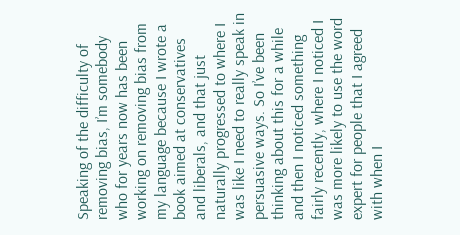Speaking of the difficulty of removing bias, I’m somebody who for years now has been working on removing bias from my language because I wrote a book aimed at conservatives and liberals, and that just naturally progressed to where I was like I need to really speak in persuasive ways. So I’ve been thinking about this for a while and then I noticed something fairly recently, where I noticed I was more likely to use the word expert for people that I agreed with when I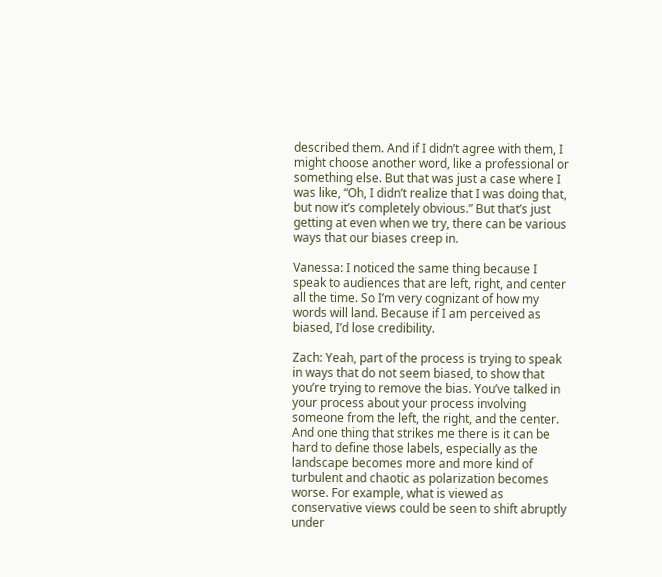described them. And if I didn’t agree with them, I might choose another word, like a professional or something else. But that was just a case where I was like, “Oh, I didn’t realize that I was doing that, but now it’s completely obvious.” But that’s just getting at even when we try, there can be various ways that our biases creep in.

Vanessa: I noticed the same thing because I speak to audiences that are left, right, and center all the time. So I’m very cognizant of how my words will land. Because if I am perceived as biased, I’d lose credibility.

Zach: Yeah, part of the process is trying to speak in ways that do not seem biased, to show that you’re trying to remove the bias. You’ve talked in your process about your process involving someone from the left, the right, and the center. And one thing that strikes me there is it can be hard to define those labels, especially as the landscape becomes more and more kind of turbulent and chaotic as polarization becomes worse. For example, what is viewed as conservative views could be seen to shift abruptly under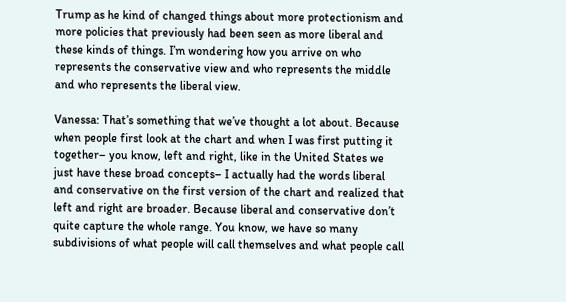Trump as he kind of changed things about more protectionism and more policies that previously had been seen as more liberal and these kinds of things. I’m wondering how you arrive on who represents the conservative view and who represents the middle and who represents the liberal view.

Vanessa: That’s something that we’ve thought a lot about. Because when people first look at the chart and when I was first putting it together– you know, left and right, like in the United States we just have these broad concepts– I actually had the words liberal and conservative on the first version of the chart and realized that left and right are broader. Because liberal and conservative don’t quite capture the whole range. You know, we have so many subdivisions of what people will call themselves and what people call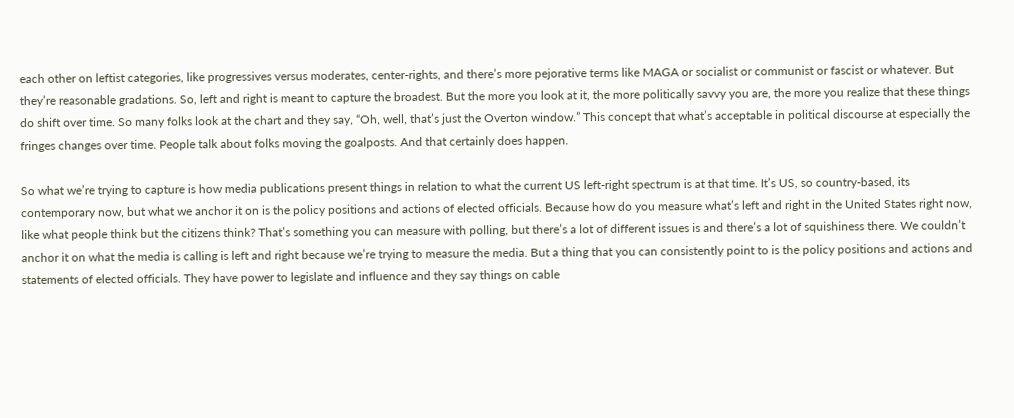each other on leftist categories, like progressives versus moderates, center-rights, and there’s more pejorative terms like MAGA or socialist or communist or fascist or whatever. But they’re reasonable gradations. So, left and right is meant to capture the broadest. But the more you look at it, the more politically savvy you are, the more you realize that these things do shift over time. So many folks look at the chart and they say, “Oh, well, that’s just the Overton window.” This concept that what’s acceptable in political discourse at especially the fringes changes over time. People talk about folks moving the goalposts. And that certainly does happen.

So what we’re trying to capture is how media publications present things in relation to what the current US left-right spectrum is at that time. It’s US, so country-based, its contemporary now, but what we anchor it on is the policy positions and actions of elected officials. Because how do you measure what’s left and right in the United States right now, like what people think but the citizens think? That’s something you can measure with polling, but there’s a lot of different issues is and there’s a lot of squishiness there. We couldn’t anchor it on what the media is calling is left and right because we’re trying to measure the media. But a thing that you can consistently point to is the policy positions and actions and statements of elected officials. They have power to legislate and influence and they say things on cable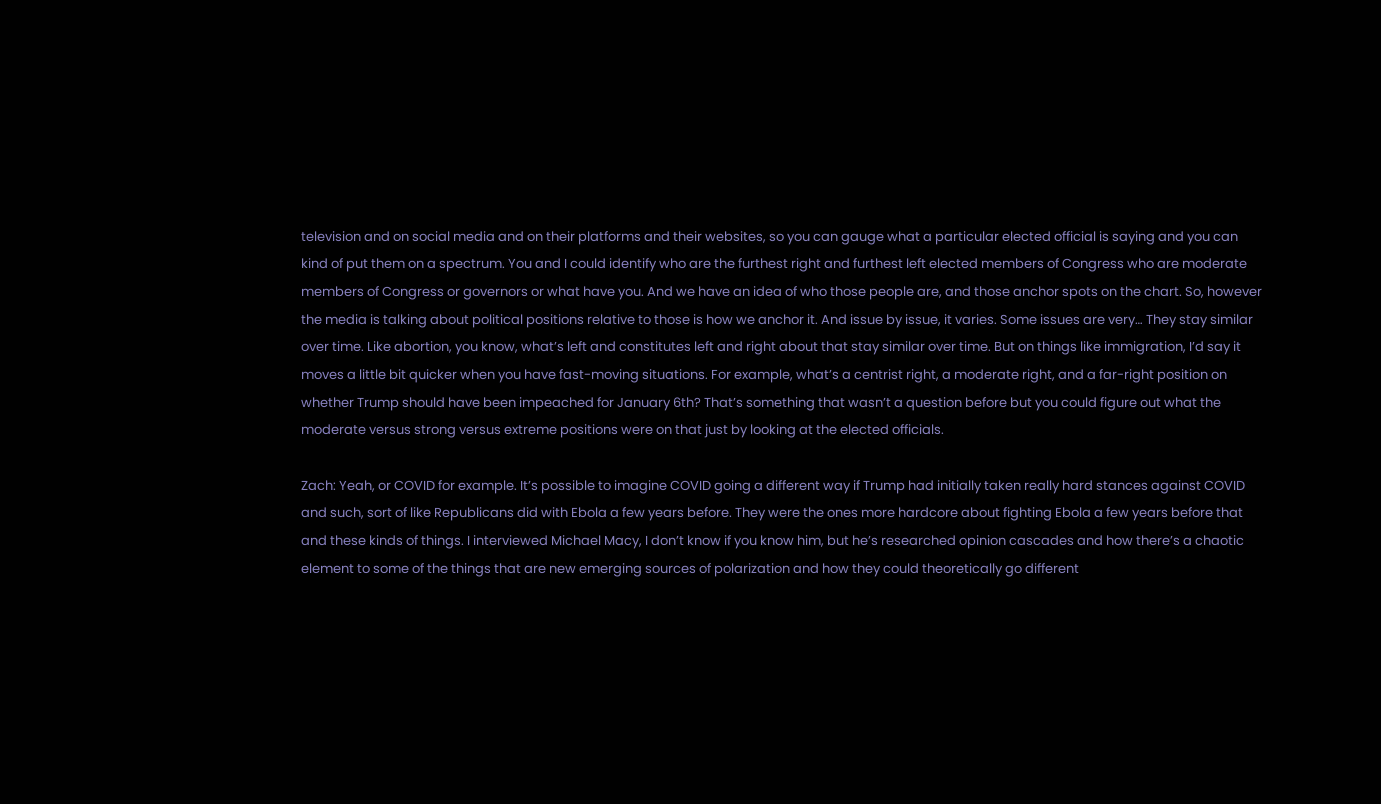television and on social media and on their platforms and their websites, so you can gauge what a particular elected official is saying and you can kind of put them on a spectrum. You and I could identify who are the furthest right and furthest left elected members of Congress who are moderate members of Congress or governors or what have you. And we have an idea of who those people are, and those anchor spots on the chart. So, however the media is talking about political positions relative to those is how we anchor it. And issue by issue, it varies. Some issues are very… They stay similar over time. Like abortion, you know, what’s left and constitutes left and right about that stay similar over time. But on things like immigration, I’d say it moves a little bit quicker when you have fast-moving situations. For example, what’s a centrist right, a moderate right, and a far-right position on whether Trump should have been impeached for January 6th? That’s something that wasn’t a question before but you could figure out what the moderate versus strong versus extreme positions were on that just by looking at the elected officials.

Zach: Yeah, or COVID for example. It’s possible to imagine COVID going a different way if Trump had initially taken really hard stances against COVID and such, sort of like Republicans did with Ebola a few years before. They were the ones more hardcore about fighting Ebola a few years before that and these kinds of things. I interviewed Michael Macy, I don’t know if you know him, but he’s researched opinion cascades and how there’s a chaotic element to some of the things that are new emerging sources of polarization and how they could theoretically go different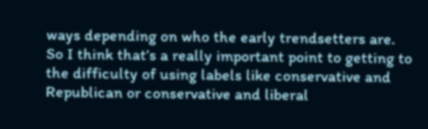ways depending on who the early trendsetters are. So I think that’s a really important point to getting to the difficulty of using labels like conservative and Republican or conservative and liberal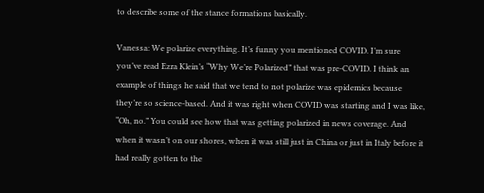to describe some of the stance formations basically.

Vanessa: We polarize everything. It’s funny you mentioned COVID. I’m sure you’ve read Ezra Klein’s “Why We’re Polarized” that was pre-COVID. I think an example of things he said that we tend to not polarize was epidemics because they’re so science-based. And it was right when COVID was starting and I was like, “Oh, no.” You could see how that was getting polarized in news coverage. And when it wasn’t on our shores, when it was still just in China or just in Italy before it had really gotten to the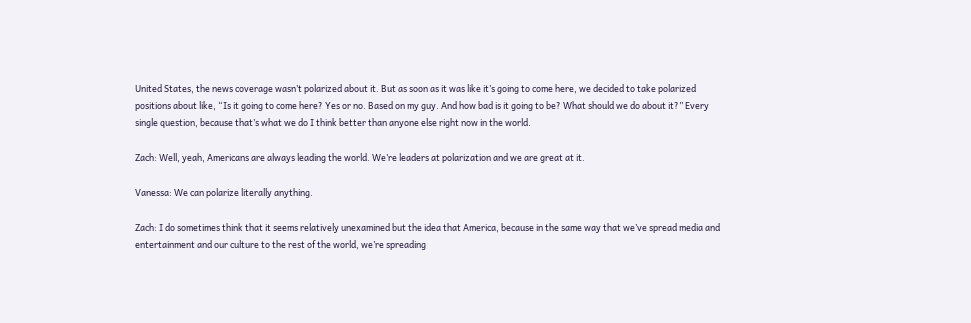United States, the news coverage wasn’t polarized about it. But as soon as it was like it’s going to come here, we decided to take polarized positions about like, “Is it going to come here? Yes or no. Based on my guy. And how bad is it going to be? What should we do about it?” Every single question, because that’s what we do I think better than anyone else right now in the world.

Zach: Well, yeah, Americans are always leading the world. We’re leaders at polarization and we are great at it.

Vanessa: We can polarize literally anything.

Zach: I do sometimes think that it seems relatively unexamined but the idea that America, because in the same way that we’ve spread media and entertainment and our culture to the rest of the world, we’re spreading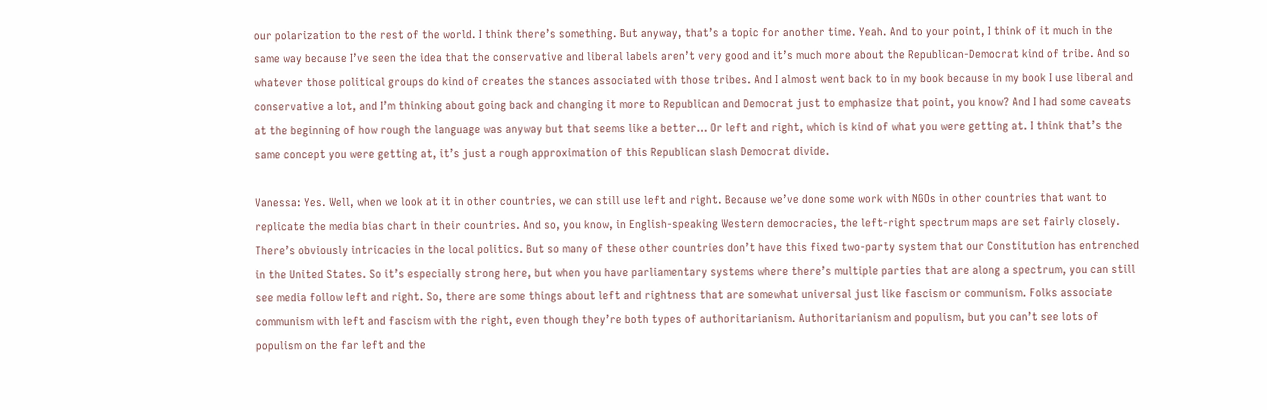our polarization to the rest of the world. I think there’s something. But anyway, that’s a topic for another time. Yeah. And to your point, I think of it much in the same way because I’ve seen the idea that the conservative and liberal labels aren’t very good and it’s much more about the Republican-Democrat kind of tribe. And so whatever those political groups do kind of creates the stances associated with those tribes. And I almost went back to in my book because in my book I use liberal and conservative a lot, and I’m thinking about going back and changing it more to Republican and Democrat just to emphasize that point, you know? And I had some caveats at the beginning of how rough the language was anyway but that seems like a better… Or left and right, which is kind of what you were getting at. I think that’s the same concept you were getting at, it’s just a rough approximation of this Republican slash Democrat divide.

Vanessa: Yes. Well, when we look at it in other countries, we can still use left and right. Because we’ve done some work with NGOs in other countries that want to replicate the media bias chart in their countries. And so, you know, in English-speaking Western democracies, the left-right spectrum maps are set fairly closely. There’s obviously intricacies in the local politics. But so many of these other countries don’t have this fixed two-party system that our Constitution has entrenched in the United States. So it’s especially strong here, but when you have parliamentary systems where there’s multiple parties that are along a spectrum, you can still see media follow left and right. So, there are some things about left and rightness that are somewhat universal just like fascism or communism. Folks associate communism with left and fascism with the right, even though they’re both types of authoritarianism. Authoritarianism and populism, but you can’t see lots of populism on the far left and the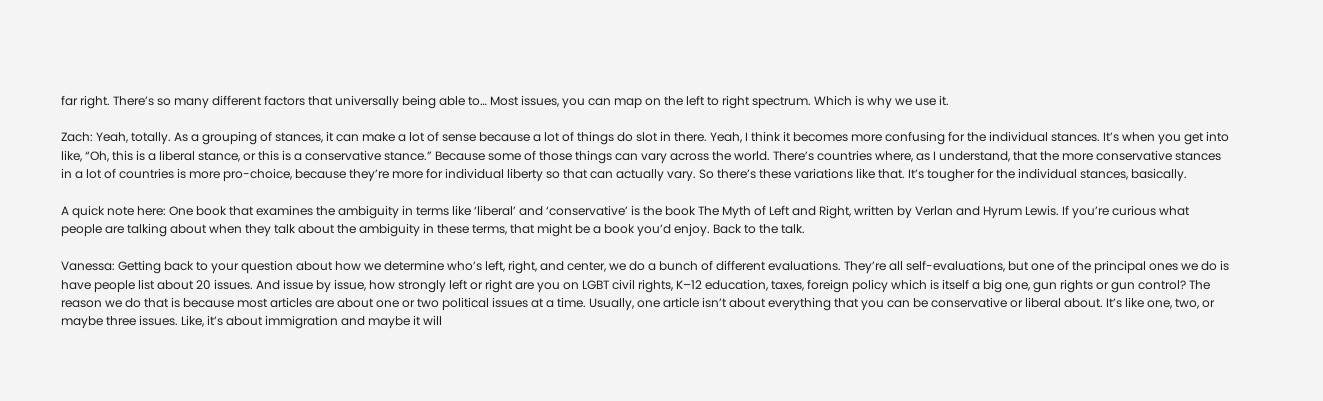far right. There’s so many different factors that universally being able to… Most issues, you can map on the left to right spectrum. Which is why we use it.

Zach: Yeah, totally. As a grouping of stances, it can make a lot of sense because a lot of things do slot in there. Yeah, I think it becomes more confusing for the individual stances. It’s when you get into like, “Oh, this is a liberal stance, or this is a conservative stance.” Because some of those things can vary across the world. There’s countries where, as I understand, that the more conservative stances in a lot of countries is more pro-choice, because they’re more for individual liberty so that can actually vary. So there’s these variations like that. It’s tougher for the individual stances, basically.

A quick note here: One book that examines the ambiguity in terms like ‘liberal’ and ‘conservative’ is the book The Myth of Left and Right, written by Verlan and Hyrum Lewis. If you’re curious what people are talking about when they talk about the ambiguity in these terms, that might be a book you’d enjoy. Back to the talk.

Vanessa: Getting back to your question about how we determine who’s left, right, and center, we do a bunch of different evaluations. They’re all self-evaluations, but one of the principal ones we do is have people list about 20 issues. And issue by issue, how strongly left or right are you on LGBT civil rights, K–12 education, taxes, foreign policy which is itself a big one, gun rights or gun control? The reason we do that is because most articles are about one or two political issues at a time. Usually, one article isn’t about everything that you can be conservative or liberal about. It’s like one, two, or maybe three issues. Like, it’s about immigration and maybe it will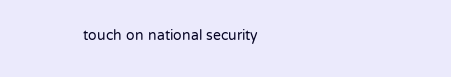touch on national security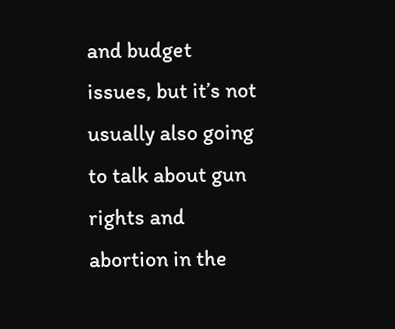and budget issues, but it’s not usually also going to talk about gun rights and abortion in the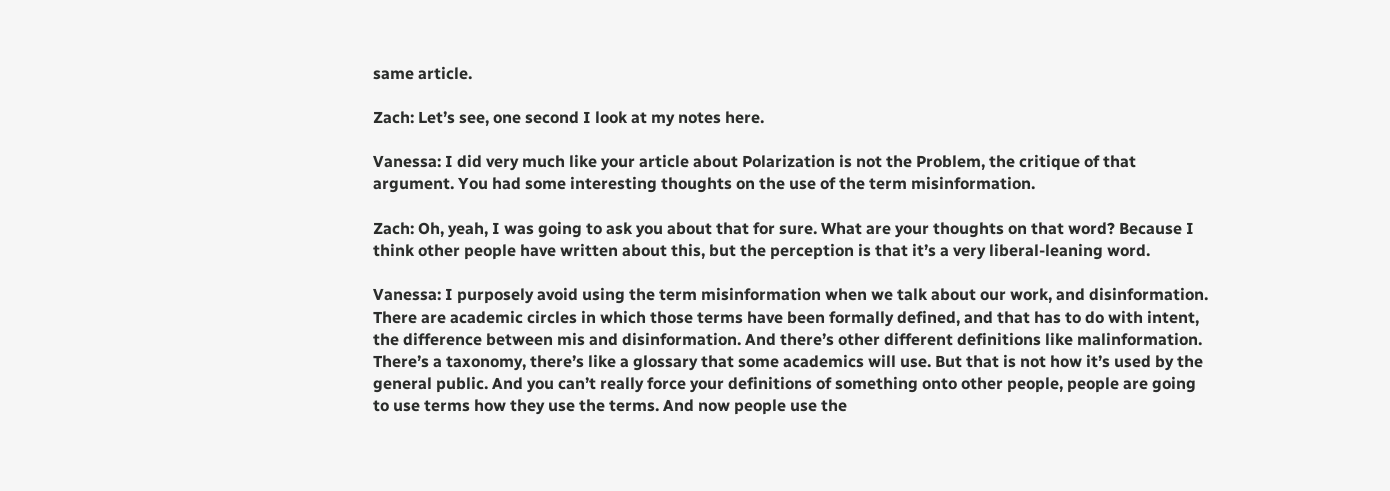same article.

Zach: Let’s see, one second I look at my notes here.

Vanessa: I did very much like your article about Polarization is not the Problem, the critique of that argument. You had some interesting thoughts on the use of the term misinformation.

Zach: Oh, yeah, I was going to ask you about that for sure. What are your thoughts on that word? Because I think other people have written about this, but the perception is that it’s a very liberal-leaning word.

Vanessa: I purposely avoid using the term misinformation when we talk about our work, and disinformation. There are academic circles in which those terms have been formally defined, and that has to do with intent, the difference between mis and disinformation. And there’s other different definitions like malinformation. There’s a taxonomy, there’s like a glossary that some academics will use. But that is not how it’s used by the general public. And you can’t really force your definitions of something onto other people, people are going to use terms how they use the terms. And now people use the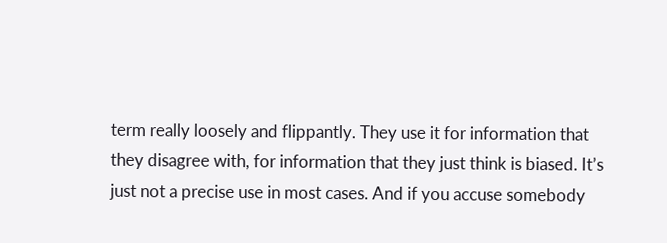term really loosely and flippantly. They use it for information that they disagree with, for information that they just think is biased. It’s just not a precise use in most cases. And if you accuse somebody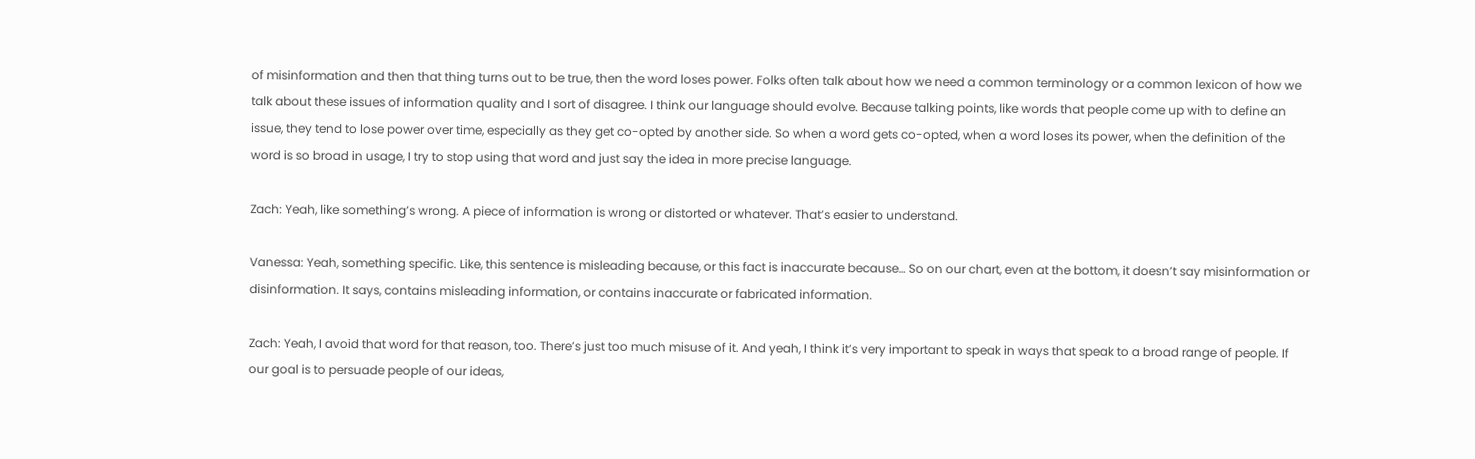of misinformation and then that thing turns out to be true, then the word loses power. Folks often talk about how we need a common terminology or a common lexicon of how we talk about these issues of information quality and I sort of disagree. I think our language should evolve. Because talking points, like words that people come up with to define an issue, they tend to lose power over time, especially as they get co-opted by another side. So when a word gets co-opted, when a word loses its power, when the definition of the word is so broad in usage, I try to stop using that word and just say the idea in more precise language.

Zach: Yeah, like something’s wrong. A piece of information is wrong or distorted or whatever. That’s easier to understand.

Vanessa: Yeah, something specific. Like, this sentence is misleading because, or this fact is inaccurate because… So on our chart, even at the bottom, it doesn’t say misinformation or disinformation. It says, contains misleading information, or contains inaccurate or fabricated information.

Zach: Yeah, I avoid that word for that reason, too. There’s just too much misuse of it. And yeah, I think it’s very important to speak in ways that speak to a broad range of people. If our goal is to persuade people of our ideas,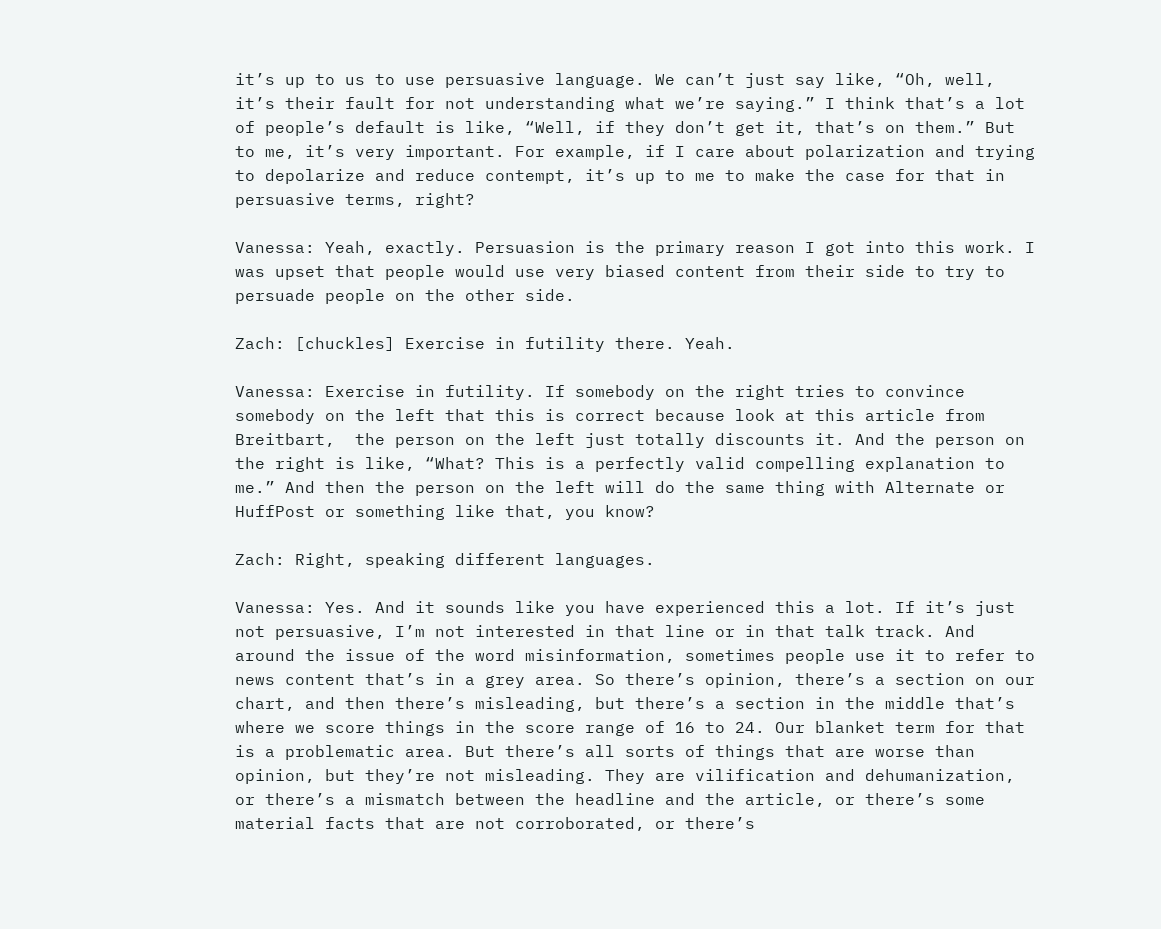it’s up to us to use persuasive language. We can’t just say like, “Oh, well, it’s their fault for not understanding what we’re saying.” I think that’s a lot of people’s default is like, “Well, if they don’t get it, that’s on them.” But to me, it’s very important. For example, if I care about polarization and trying to depolarize and reduce contempt, it’s up to me to make the case for that in persuasive terms, right?

Vanessa: Yeah, exactly. Persuasion is the primary reason I got into this work. I was upset that people would use very biased content from their side to try to persuade people on the other side.

Zach: [chuckles] Exercise in futility there. Yeah.

Vanessa: Exercise in futility. If somebody on the right tries to convince somebody on the left that this is correct because look at this article from Breitbart,  the person on the left just totally discounts it. And the person on the right is like, “What? This is a perfectly valid compelling explanation to me.” And then the person on the left will do the same thing with Alternate or HuffPost or something like that, you know?

Zach: Right, speaking different languages.

Vanessa: Yes. And it sounds like you have experienced this a lot. If it’s just not persuasive, I’m not interested in that line or in that talk track. And around the issue of the word misinformation, sometimes people use it to refer to news content that’s in a grey area. So there’s opinion, there’s a section on our chart, and then there’s misleading, but there’s a section in the middle that’s where we score things in the score range of 16 to 24. Our blanket term for that is a problematic area. But there’s all sorts of things that are worse than opinion, but they’re not misleading. They are vilification and dehumanization, or there’s a mismatch between the headline and the article, or there’s some material facts that are not corroborated, or there’s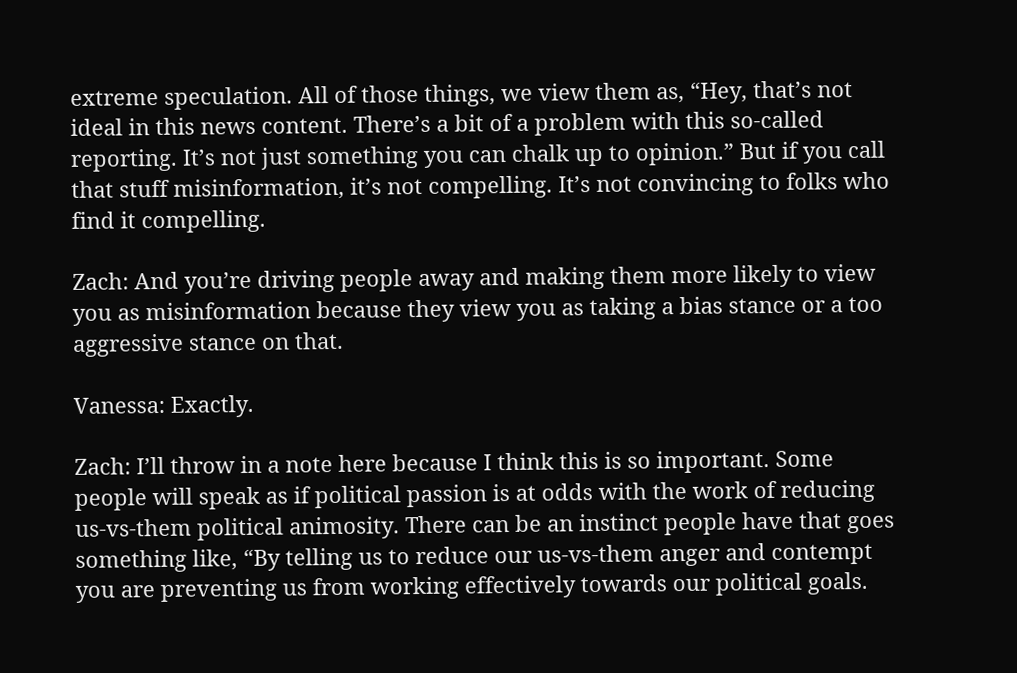extreme speculation. All of those things, we view them as, “Hey, that’s not ideal in this news content. There’s a bit of a problem with this so-called reporting. It’s not just something you can chalk up to opinion.” But if you call that stuff misinformation, it’s not compelling. It’s not convincing to folks who find it compelling.

Zach: And you’re driving people away and making them more likely to view you as misinformation because they view you as taking a bias stance or a too aggressive stance on that.

Vanessa: Exactly.

Zach: I’ll throw in a note here because I think this is so important. Some people will speak as if political passion is at odds with the work of reducing us-vs-them political animosity. There can be an instinct people have that goes something like, “By telling us to reduce our us-vs-them anger and contempt you are preventing us from working effectively towards our political goals.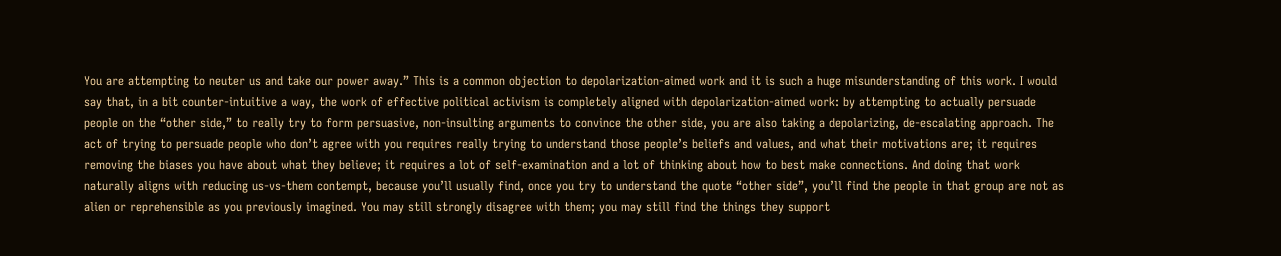You are attempting to neuter us and take our power away.” This is a common objection to depolarization-aimed work and it is such a huge misunderstanding of this work. I would say that, in a bit counter-intuitive a way, the work of effective political activism is completely aligned with depolarization-aimed work: by attempting to actually persuade people on the “other side,” to really try to form persuasive, non-insulting arguments to convince the other side, you are also taking a depolarizing, de-escalating approach. The act of trying to persuade people who don’t agree with you requires really trying to understand those people’s beliefs and values, and what their motivations are; it requires removing the biases you have about what they believe; it requires a lot of self-examination and a lot of thinking about how to best make connections. And doing that work naturally aligns with reducing us-vs-them contempt, because you’ll usually find, once you try to understand the quote “other side”, you’ll find the people in that group are not as alien or reprehensible as you previously imagined. You may still strongly disagree with them; you may still find the things they support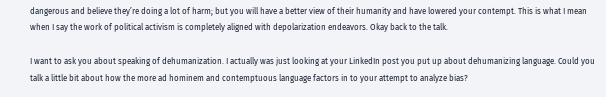dangerous and believe they’re doing a lot of harm; but you will have a better view of their humanity and have lowered your contempt. This is what I mean when I say the work of political activism is completely aligned with depolarization endeavors. Okay back to the talk.

I want to ask you about speaking of dehumanization. I actually was just looking at your LinkedIn post you put up about dehumanizing language. Could you talk a little bit about how the more ad hominem and contemptuous language factors in to your attempt to analyze bias?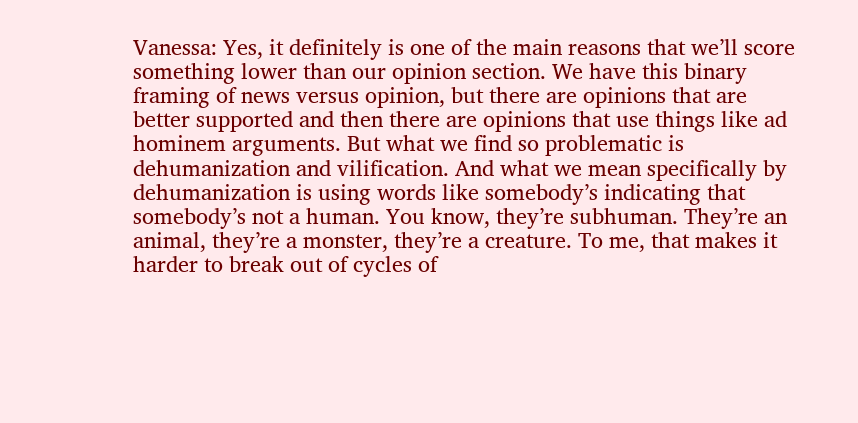Vanessa: Yes, it definitely is one of the main reasons that we’ll score something lower than our opinion section. We have this binary framing of news versus opinion, but there are opinions that are better supported and then there are opinions that use things like ad hominem arguments. But what we find so problematic is dehumanization and vilification. And what we mean specifically by dehumanization is using words like somebody’s indicating that somebody’s not a human. You know, they’re subhuman. They’re an animal, they’re a monster, they’re a creature. To me, that makes it harder to break out of cycles of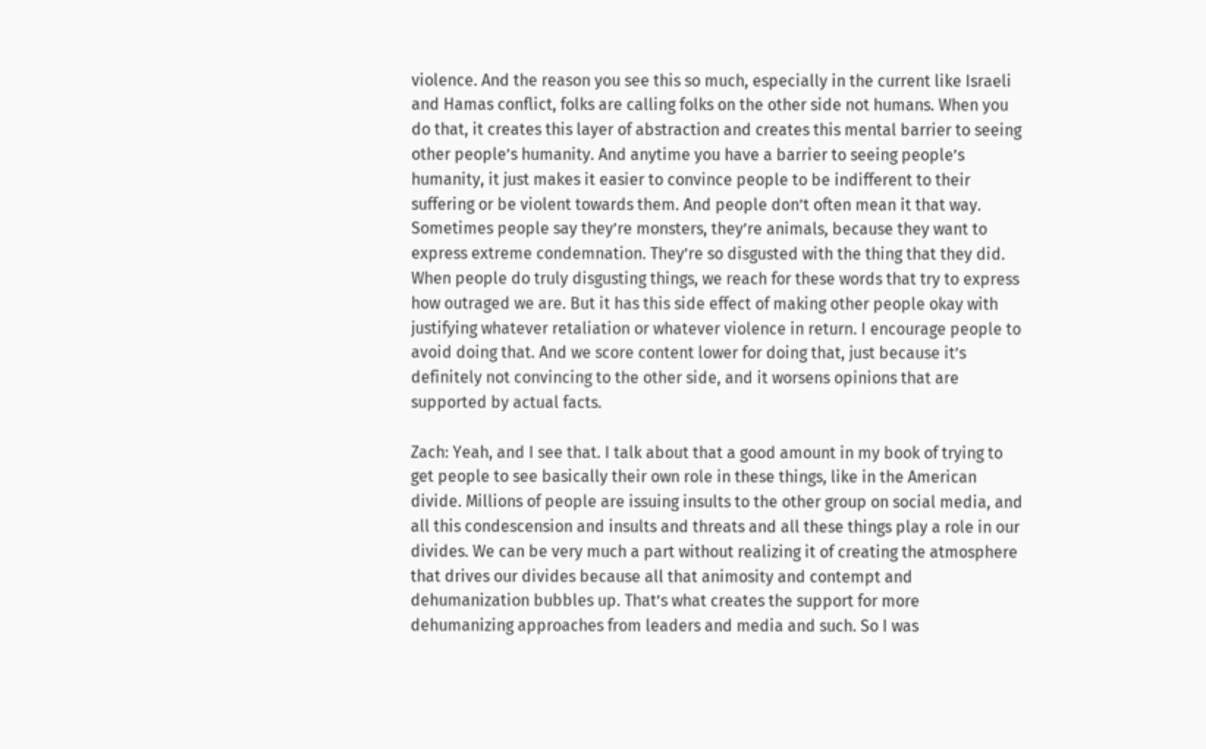violence. And the reason you see this so much, especially in the current like Israeli and Hamas conflict, folks are calling folks on the other side not humans. When you do that, it creates this layer of abstraction and creates this mental barrier to seeing other people’s humanity. And anytime you have a barrier to seeing people’s humanity, it just makes it easier to convince people to be indifferent to their suffering or be violent towards them. And people don’t often mean it that way. Sometimes people say they’re monsters, they’re animals, because they want to express extreme condemnation. They’re so disgusted with the thing that they did. When people do truly disgusting things, we reach for these words that try to express how outraged we are. But it has this side effect of making other people okay with justifying whatever retaliation or whatever violence in return. I encourage people to avoid doing that. And we score content lower for doing that, just because it’s definitely not convincing to the other side, and it worsens opinions that are supported by actual facts.

Zach: Yeah, and I see that. I talk about that a good amount in my book of trying to get people to see basically their own role in these things, like in the American divide. Millions of people are issuing insults to the other group on social media, and all this condescension and insults and threats and all these things play a role in our divides. We can be very much a part without realizing it of creating the atmosphere that drives our divides because all that animosity and contempt and dehumanization bubbles up. That’s what creates the support for more dehumanizing approaches from leaders and media and such. So I was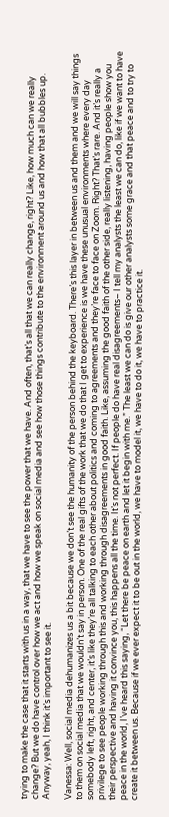trying to make the case that it starts with us in a way, that we have to see the power that we have. And often, that’s all that we can really change, right? Like, how much can we really change? But we do have control over how we act and how we speak on social media and see how those things contribute to the environment around us and how that all bubbles up. Anyway, yeah, I think it’s important to see it.

Vanessa: Well, social media dehumanizes us a bit because we don’t see the humanity of the person behind the keyboard. There’s this layer in between us and them and we will say things to them on social media that we wouldn’t say in person. One of the real gifts of the work that we do that I get to experience is we have these unusual environments where every day somebody left, right, and center, it’s like they’re all talking to each other about politics and coming to agreements and they’re face to face on Zoom. Right? That’s rare. And it’s really a privilege to see people working through this and working through disagreements in good faith. Like, assuming the good faith of the other side, really listening, having people show you their perspective and having it convince you, this happens all the time. It’s not perfect. If people do have real disagreements– I tell my analysts the least we can do, like if we want to have peace in the world, I’ve heard this saying, “Let there be peace on earth and let it begin with me.” The least we can do is give our other analysts some grace and that peace and to try to create it between us. Because if we ever expect it to be out in the world, we have to model it, we have to do it, we have to practice it.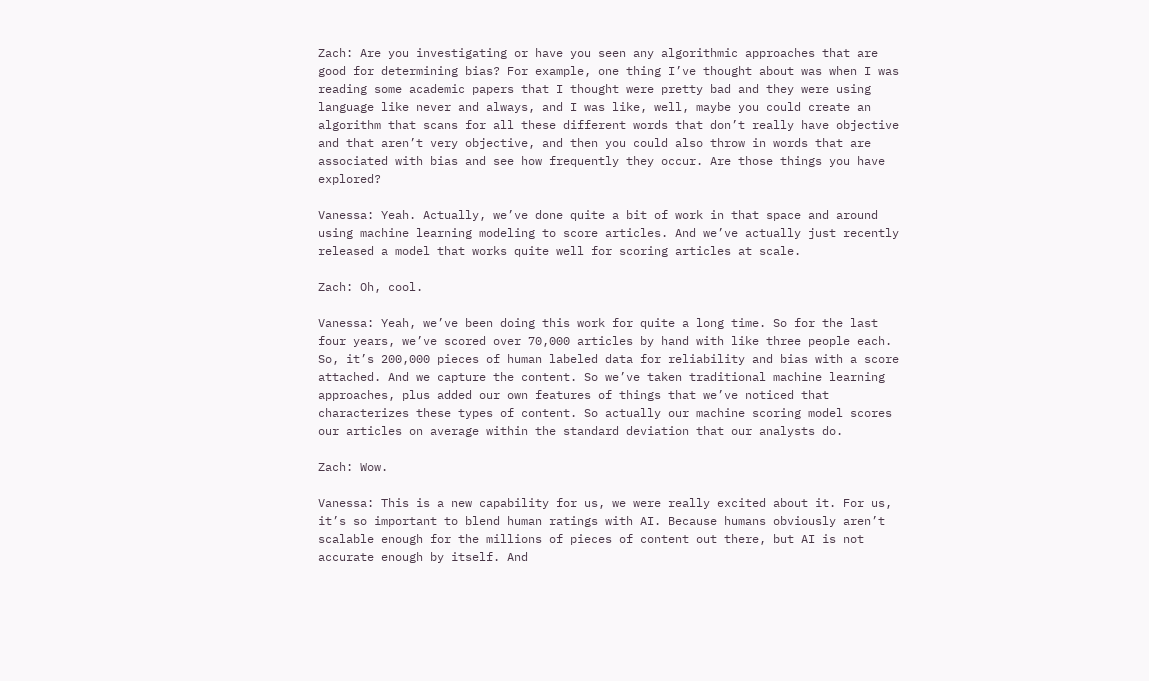Zach: Are you investigating or have you seen any algorithmic approaches that are good for determining bias? For example, one thing I’ve thought about was when I was reading some academic papers that I thought were pretty bad and they were using language like never and always, and I was like, well, maybe you could create an algorithm that scans for all these different words that don’t really have objective and that aren’t very objective, and then you could also throw in words that are associated with bias and see how frequently they occur. Are those things you have explored?

Vanessa: Yeah. Actually, we’ve done quite a bit of work in that space and around using machine learning modeling to score articles. And we’ve actually just recently released a model that works quite well for scoring articles at scale.

Zach: Oh, cool.

Vanessa: Yeah, we’ve been doing this work for quite a long time. So for the last four years, we’ve scored over 70,000 articles by hand with like three people each. So, it’s 200,000 pieces of human labeled data for reliability and bias with a score attached. And we capture the content. So we’ve taken traditional machine learning approaches, plus added our own features of things that we’ve noticed that characterizes these types of content. So actually our machine scoring model scores our articles on average within the standard deviation that our analysts do.

Zach: Wow.

Vanessa: This is a new capability for us, we were really excited about it. For us, it’s so important to blend human ratings with AI. Because humans obviously aren’t scalable enough for the millions of pieces of content out there, but AI is not accurate enough by itself. And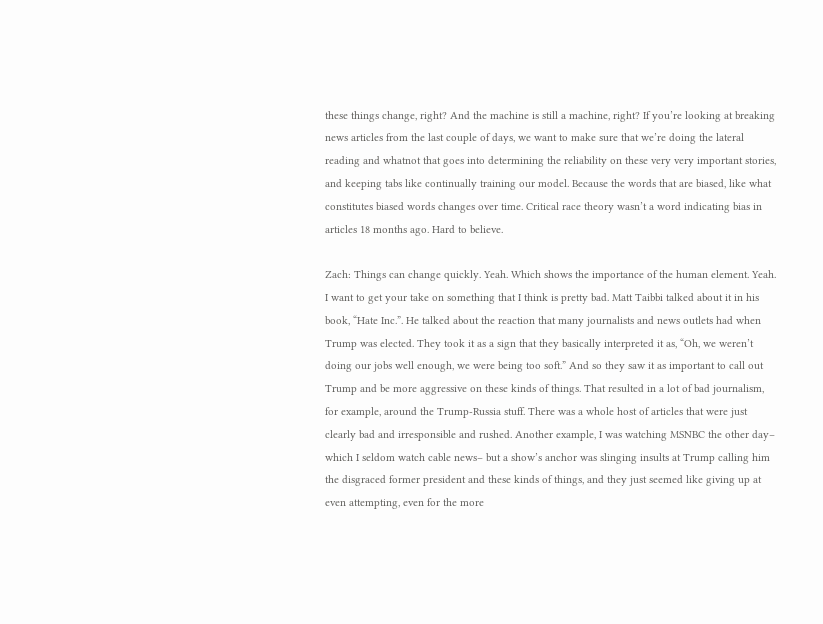these things change, right? And the machine is still a machine, right? If you’re looking at breaking news articles from the last couple of days, we want to make sure that we’re doing the lateral reading and whatnot that goes into determining the reliability on these very very important stories, and keeping tabs like continually training our model. Because the words that are biased, like what constitutes biased words changes over time. Critical race theory wasn’t a word indicating bias in articles 18 months ago. Hard to believe.

Zach: Things can change quickly. Yeah. Which shows the importance of the human element. Yeah. I want to get your take on something that I think is pretty bad. Matt Taibbi talked about it in his book, “Hate Inc.”. He talked about the reaction that many journalists and news outlets had when Trump was elected. They took it as a sign that they basically interpreted it as, “Oh, we weren’t doing our jobs well enough, we were being too soft.” And so they saw it as important to call out Trump and be more aggressive on these kinds of things. That resulted in a lot of bad journalism, for example, around the Trump-Russia stuff. There was a whole host of articles that were just clearly bad and irresponsible and rushed. Another example, I was watching MSNBC the other day– which I seldom watch cable news– but a show’s anchor was slinging insults at Trump calling him the disgraced former president and these kinds of things, and they just seemed like giving up at even attempting, even for the more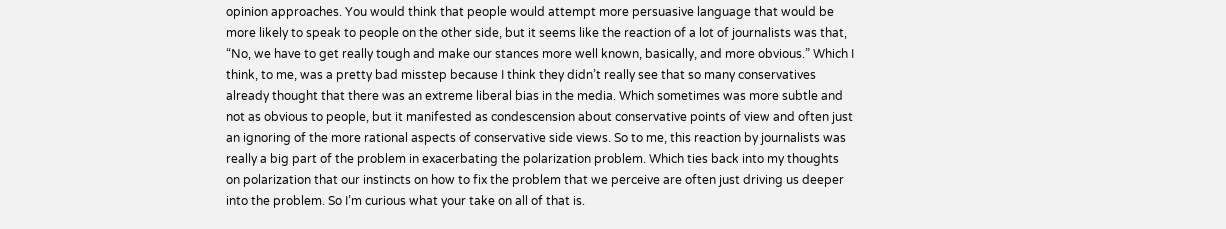opinion approaches. You would think that people would attempt more persuasive language that would be more likely to speak to people on the other side, but it seems like the reaction of a lot of journalists was that, “No, we have to get really tough and make our stances more well known, basically, and more obvious.” Which I think, to me, was a pretty bad misstep because I think they didn’t really see that so many conservatives already thought that there was an extreme liberal bias in the media. Which sometimes was more subtle and not as obvious to people, but it manifested as condescension about conservative points of view and often just an ignoring of the more rational aspects of conservative side views. So to me, this reaction by journalists was really a big part of the problem in exacerbating the polarization problem. Which ties back into my thoughts on polarization that our instincts on how to fix the problem that we perceive are often just driving us deeper into the problem. So I’m curious what your take on all of that is.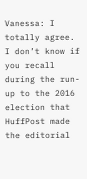Vanessa: I totally agree. I don’t know if you recall during the run-up to the 2016 election that HuffPost made the editorial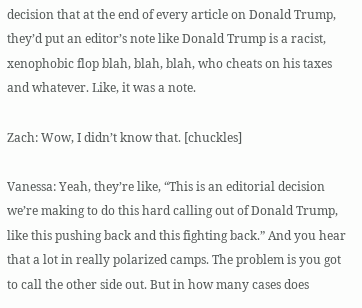decision that at the end of every article on Donald Trump, they’d put an editor’s note like Donald Trump is a racist, xenophobic flop blah, blah, blah, who cheats on his taxes and whatever. Like, it was a note.

Zach: Wow, I didn’t know that. [chuckles]

Vanessa: Yeah, they’re like, “This is an editorial decision we’re making to do this hard calling out of Donald Trump, like this pushing back and this fighting back.” And you hear that a lot in really polarized camps. The problem is you got to call the other side out. But in how many cases does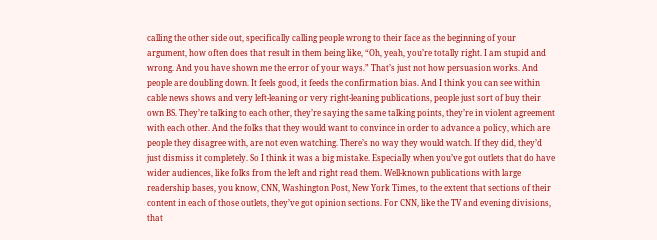calling the other side out, specifically calling people wrong to their face as the beginning of your argument, how often does that result in them being like, “Oh, yeah, you’re totally right. I am stupid and wrong. And you have shown me the error of your ways.” That’s just not how persuasion works. And people are doubling down. It feels good, it feeds the confirmation bias. And I think you can see within cable news shows and very left-leaning or very right-leaning publications, people just sort of buy their own BS. They’re talking to each other, they’re saying the same talking points, they’re in violent agreement with each other. And the folks that they would want to convince in order to advance a policy, which are people they disagree with, are not even watching. There’s no way they would watch. If they did, they’d just dismiss it completely. So I think it was a big mistake. Especially when you’ve got outlets that do have wider audiences, like folks from the left and right read them. Well-known publications with large readership bases, you know, CNN, Washington Post, New York Times, to the extent that sections of their content in each of those outlets, they’ve got opinion sections. For CNN, like the TV and evening divisions, that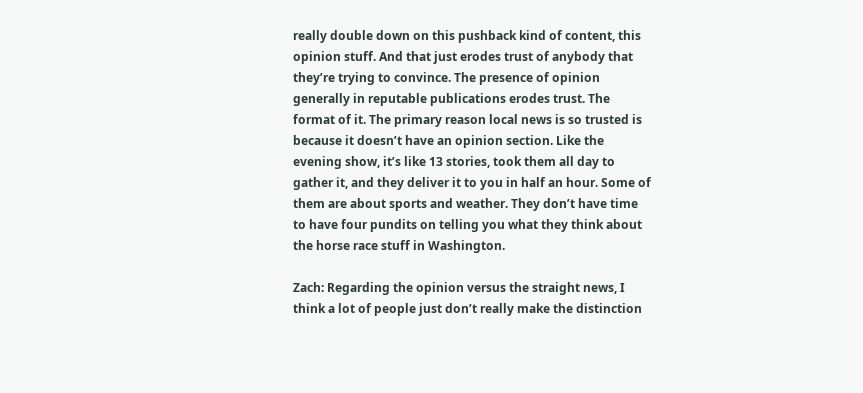really double down on this pushback kind of content, this opinion stuff. And that just erodes trust of anybody that they’re trying to convince. The presence of opinion generally in reputable publications erodes trust. The format of it. The primary reason local news is so trusted is because it doesn’t have an opinion section. Like the evening show, it’s like 13 stories, took them all day to gather it, and they deliver it to you in half an hour. Some of them are about sports and weather. They don’t have time to have four pundits on telling you what they think about the horse race stuff in Washington.

Zach: Regarding the opinion versus the straight news, I think a lot of people just don’t really make the distinction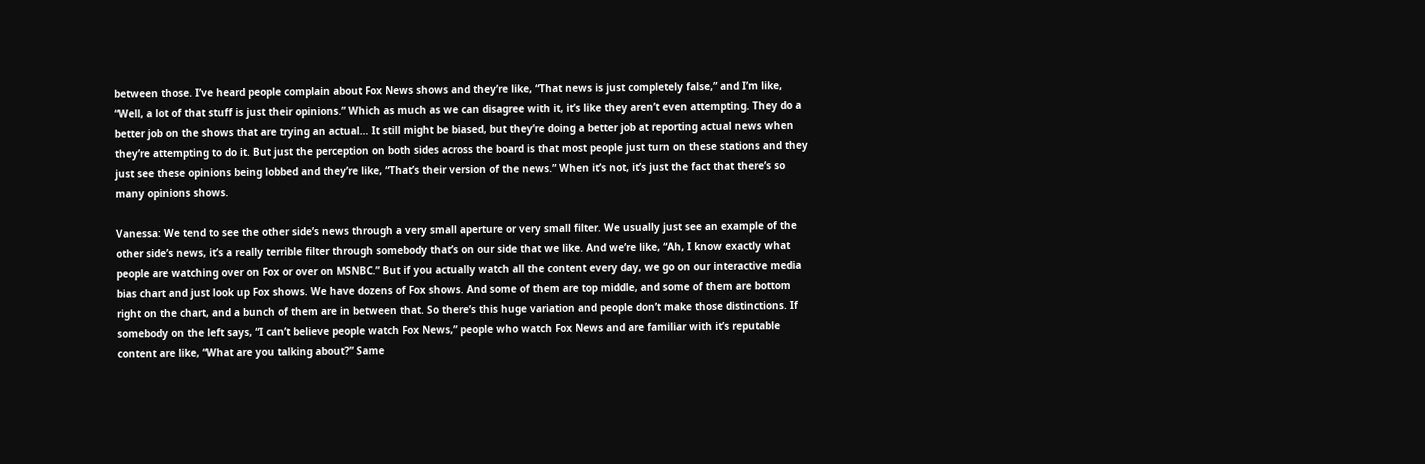between those. I’ve heard people complain about Fox News shows and they’re like, “That news is just completely false,” and I’m like, “Well, a lot of that stuff is just their opinions.” Which as much as we can disagree with it, it’s like they aren’t even attempting. They do a better job on the shows that are trying an actual… It still might be biased, but they’re doing a better job at reporting actual news when they’re attempting to do it. But just the perception on both sides across the board is that most people just turn on these stations and they just see these opinions being lobbed and they’re like, “That’s their version of the news.” When it’s not, it’s just the fact that there’s so many opinions shows.

Vanessa: We tend to see the other side’s news through a very small aperture or very small filter. We usually just see an example of the other side’s news, it’s a really terrible filter through somebody that’s on our side that we like. And we’re like, “Ah, I know exactly what people are watching over on Fox or over on MSNBC.” But if you actually watch all the content every day, we go on our interactive media bias chart and just look up Fox shows. We have dozens of Fox shows. And some of them are top middle, and some of them are bottom right on the chart, and a bunch of them are in between that. So there’s this huge variation and people don’t make those distinctions. If somebody on the left says, “I can’t believe people watch Fox News,” people who watch Fox News and are familiar with it’s reputable content are like, “What are you talking about?” Same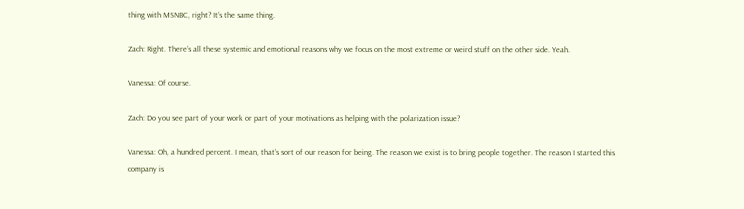thing with MSNBC, right? It’s the same thing.

Zach: Right. There’s all these systemic and emotional reasons why we focus on the most extreme or weird stuff on the other side. Yeah.

Vanessa: Of course.

Zach: Do you see part of your work or part of your motivations as helping with the polarization issue?

Vanessa: Oh, a hundred percent. I mean, that’s sort of our reason for being. The reason we exist is to bring people together. The reason I started this company is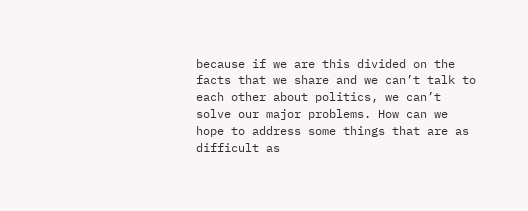because if we are this divided on the facts that we share and we can’t talk to each other about politics, we can’t solve our major problems. How can we hope to address some things that are as difficult as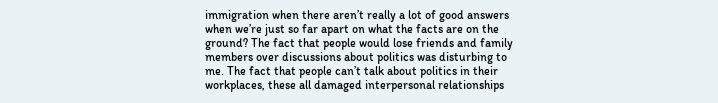immigration when there aren’t really a lot of good answers when we’re just so far apart on what the facts are on the ground? The fact that people would lose friends and family members over discussions about politics was disturbing to me. The fact that people can’t talk about politics in their workplaces, these all damaged interpersonal relationships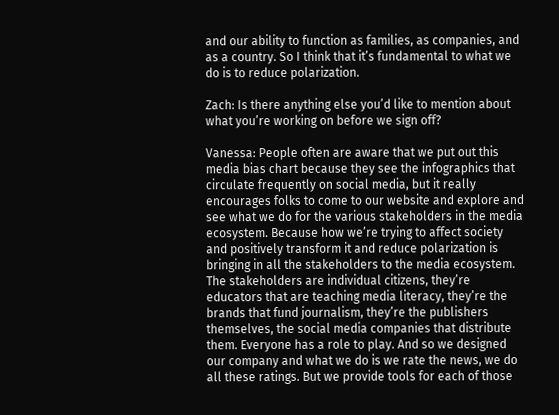and our ability to function as families, as companies, and as a country. So I think that it’s fundamental to what we do is to reduce polarization.

Zach: Is there anything else you’d like to mention about what you’re working on before we sign off?

Vanessa: People often are aware that we put out this media bias chart because they see the infographics that circulate frequently on social media, but it really encourages folks to come to our website and explore and see what we do for the various stakeholders in the media ecosystem. Because how we’re trying to affect society and positively transform it and reduce polarization is bringing in all the stakeholders to the media ecosystem. The stakeholders are individual citizens, they’re educators that are teaching media literacy, they’re the brands that fund journalism, they’re the publishers themselves, the social media companies that distribute them. Everyone has a role to play. And so we designed our company and what we do is we rate the news, we do all these ratings. But we provide tools for each of those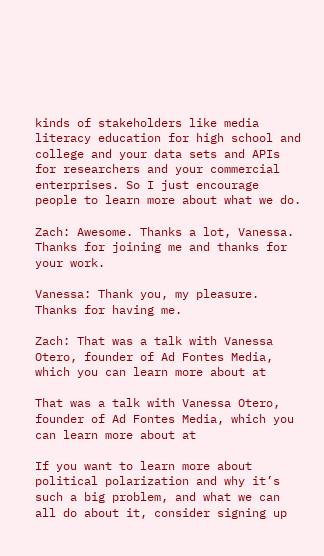kinds of stakeholders like media literacy education for high school and college and your data sets and APIs for researchers and your commercial enterprises. So I just encourage people to learn more about what we do.

Zach: Awesome. Thanks a lot, Vanessa. Thanks for joining me and thanks for your work.

Vanessa: Thank you, my pleasure. Thanks for having me.

Zach: That was a talk with Vanessa Otero, founder of Ad Fontes Media, which you can learn more about at

That was a talk with Vanessa Otero, founder of Ad Fontes Media, which you can learn more about at

If you want to learn more about political polarization and why it’s such a big problem, and what we can all do about it, consider signing up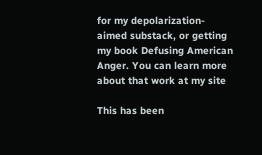for my depolarization-aimed substack, or getting my book Defusing American Anger. You can learn more about that work at my site

This has been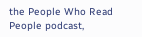the People Who Read People podcast,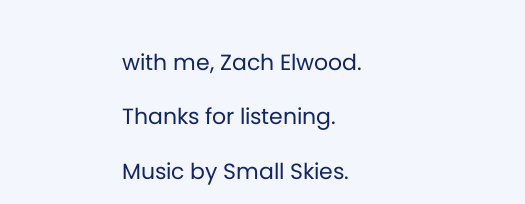with me, Zach Elwood.

Thanks for listening.

Music by Small Skies.